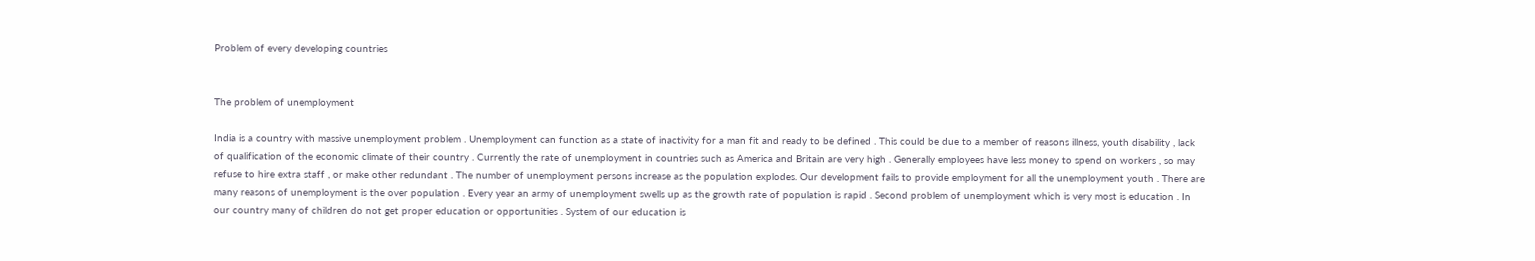Problem of every developing countries


The problem of unemployment

India is a country with massive unemployment problem . Unemployment can function as a state of inactivity for a man fit and ready to be defined . This could be due to a member of reasons illness, youth disability , lack of qualification of the economic climate of their country . Currently the rate of unemployment in countries such as America and Britain are very high . Generally employees have less money to spend on workers , so may refuse to hire extra staff , or make other redundant . The number of unemployment persons increase as the population explodes. Our development fails to provide employment for all the unemployment youth . There are many reasons of unemployment is the over population . Every year an army of unemployment swells up as the growth rate of population is rapid . Second problem of unemployment which is very most is education . In our country many of children do not get proper education or opportunities . System of our education is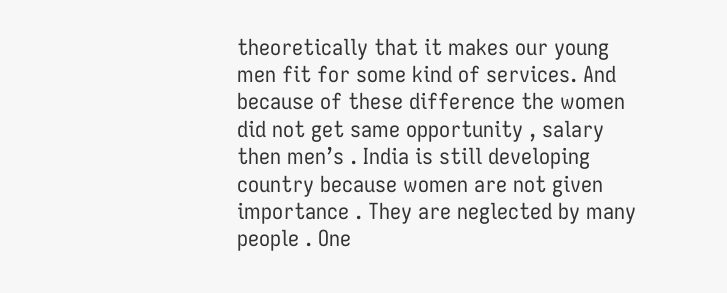theoretically that it makes our young men fit for some kind of services. And because of these difference the women did not get same opportunity , salary then men’s . India is still developing country because women are not given importance . They are neglected by many people . One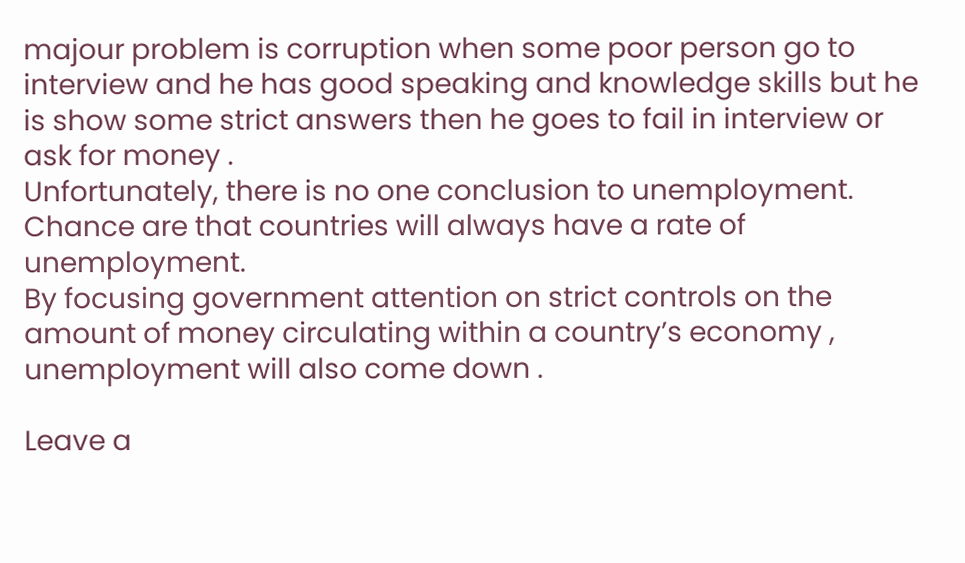majour problem is corruption when some poor person go to interview and he has good speaking and knowledge skills but he is show some strict answers then he goes to fail in interview or ask for money .
Unfortunately, there is no one conclusion to unemployment. Chance are that countries will always have a rate of unemployment.
By focusing government attention on strict controls on the amount of money circulating within a country’s economy , unemployment will also come down .

Leave a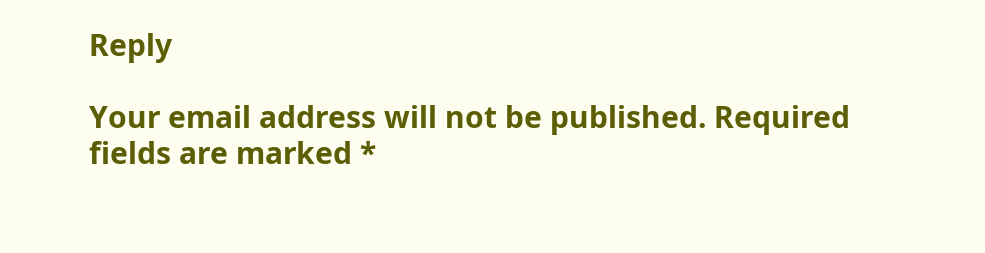Reply

Your email address will not be published. Required fields are marked *